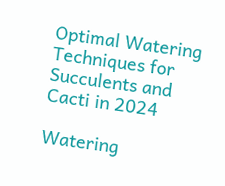Optimal Watering Techniques for Succulents and Cacti in 2024

Watering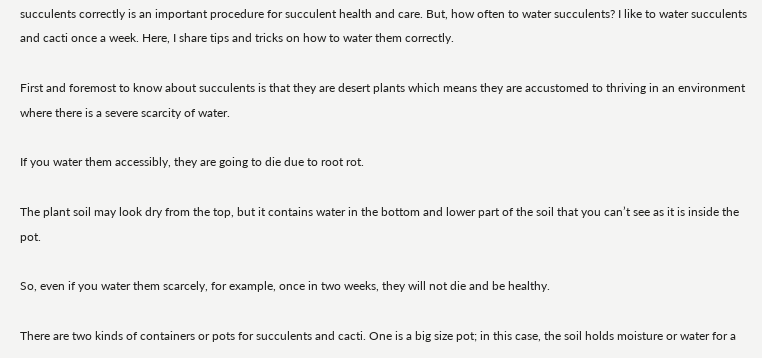succulents correctly is an important procedure for succulent health and care. But, how often to water succulents? I like to water succulents and cacti once a week. Here, I share tips and tricks on how to water them correctly.

First and foremost to know about succulents is that they are desert plants which means they are accustomed to thriving in an environment where there is a severe scarcity of water.

If you water them accessibly, they are going to die due to root rot.

The plant soil may look dry from the top, but it contains water in the bottom and lower part of the soil that you can’t see as it is inside the pot.

So, even if you water them scarcely, for example, once in two weeks, they will not die and be healthy.

There are two kinds of containers or pots for succulents and cacti. One is a big size pot; in this case, the soil holds moisture or water for a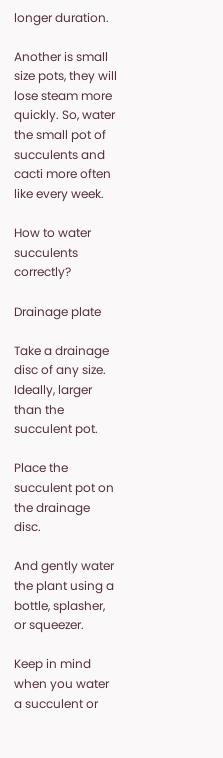longer duration.

Another is small size pots, they will lose steam more quickly. So, water the small pot of succulents and cacti more often like every week.

How to water succulents correctly?

Drainage plate

Take a drainage disc of any size. Ideally, larger than the succulent pot.

Place the succulent pot on the drainage disc.

And gently water the plant using a bottle, splasher, or squeezer.

Keep in mind when you water a succulent or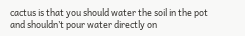cactus is that you should water the soil in the pot and shouldn’t pour water directly on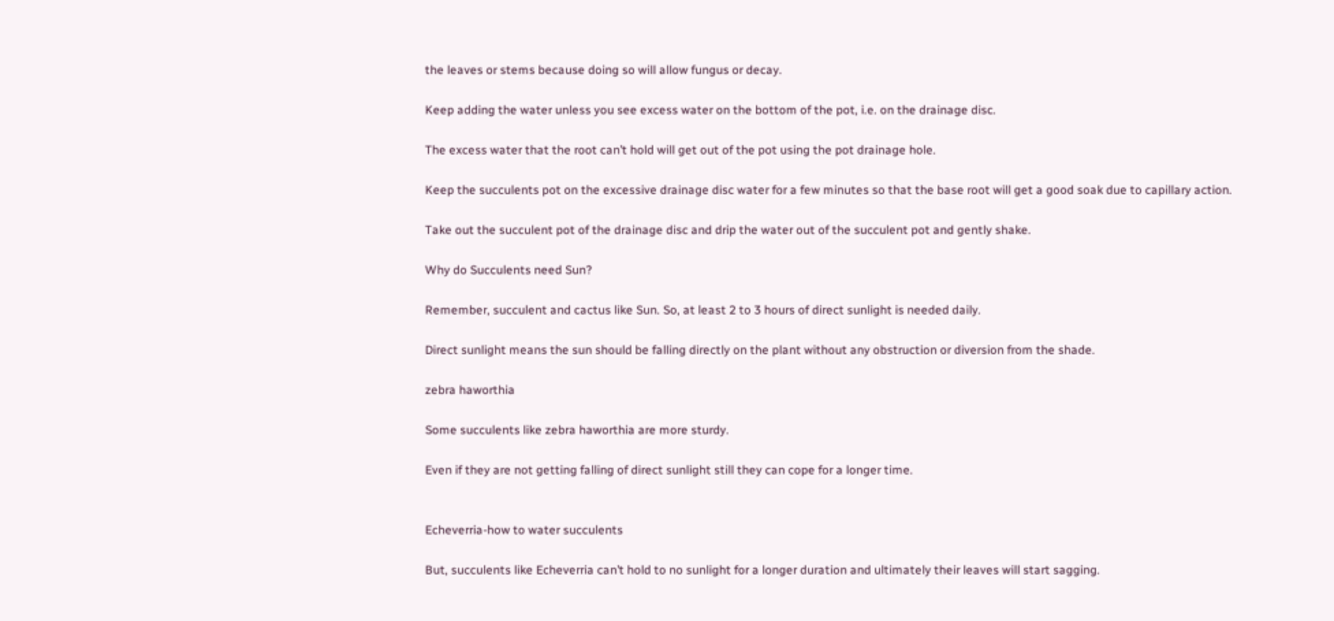the leaves or stems because doing so will allow fungus or decay.

Keep adding the water unless you see excess water on the bottom of the pot, i.e. on the drainage disc.

The excess water that the root can’t hold will get out of the pot using the pot drainage hole.

Keep the succulents pot on the excessive drainage disc water for a few minutes so that the base root will get a good soak due to capillary action.

Take out the succulent pot of the drainage disc and drip the water out of the succulent pot and gently shake.

Why do Succulents need Sun?

Remember, succulent and cactus like Sun. So, at least 2 to 3 hours of direct sunlight is needed daily.

Direct sunlight means the sun should be falling directly on the plant without any obstruction or diversion from the shade.

zebra haworthia

Some succulents like zebra haworthia are more sturdy.

Even if they are not getting falling of direct sunlight still they can cope for a longer time.


Echeverria-how to water succulents

But, succulents like Echeverria can’t hold to no sunlight for a longer duration and ultimately their leaves will start sagging.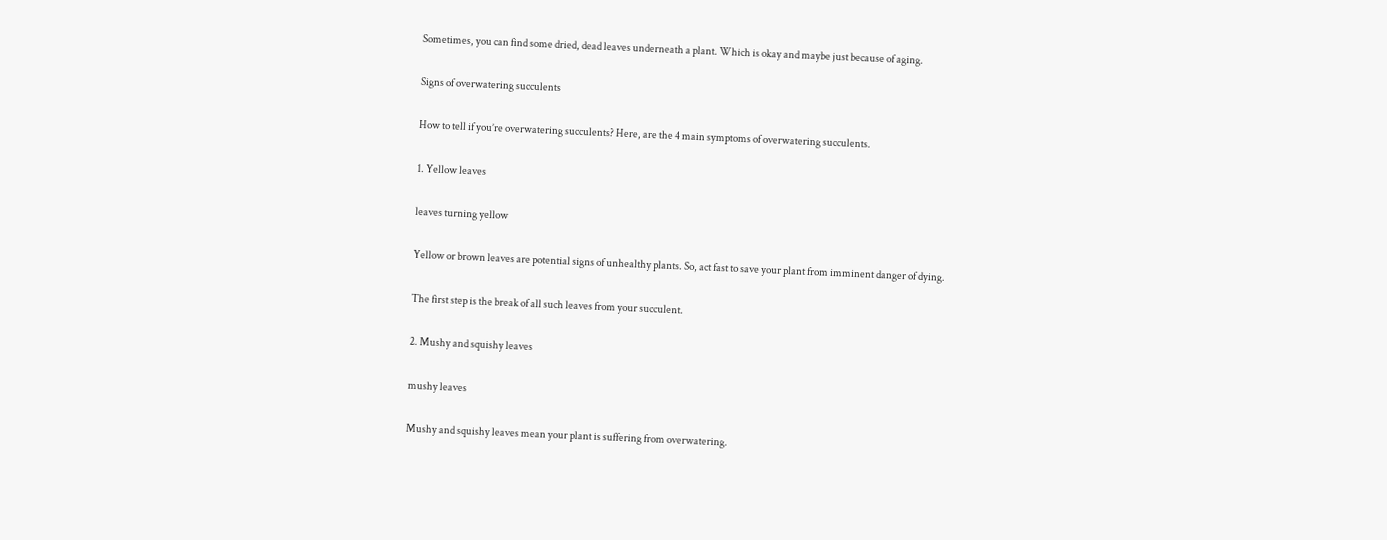Sometimes, you can find some dried, dead leaves underneath a plant. Which is okay and maybe just because of aging.

Signs of overwatering succulents

How to tell if you’re overwatering succulents? Here, are the 4 main symptoms of overwatering succulents.

1. Yellow leaves

leaves turning yellow

Yellow or brown leaves are potential signs of unhealthy plants. So, act fast to save your plant from imminent danger of dying.

The first step is the break of all such leaves from your succulent.

2. Mushy and squishy leaves

mushy leaves

Mushy and squishy leaves mean your plant is suffering from overwatering.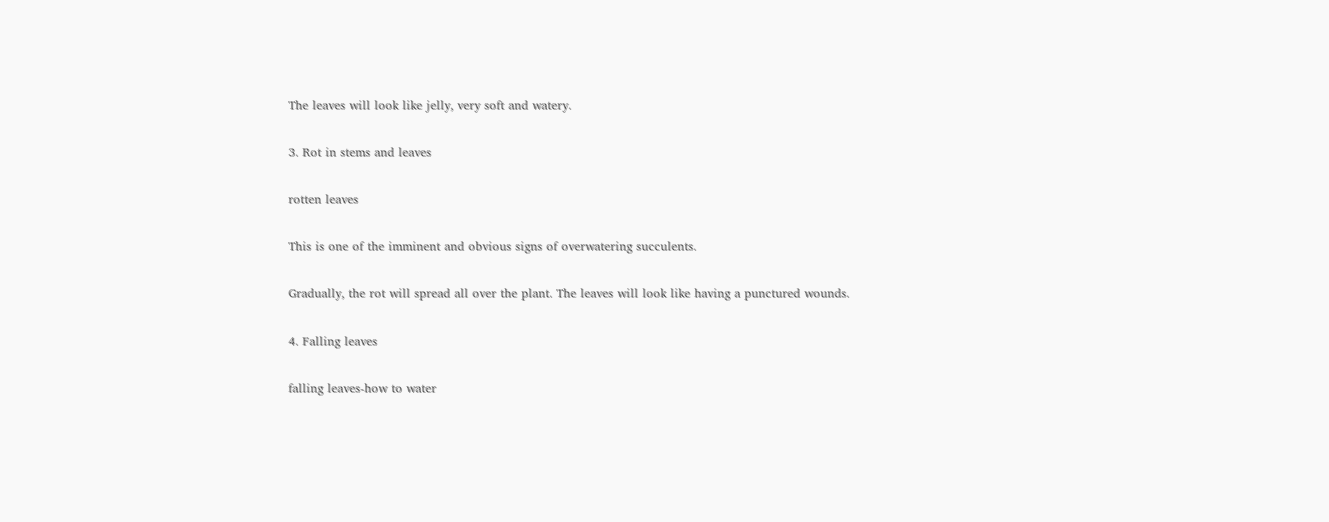The leaves will look like jelly, very soft and watery.

3. Rot in stems and leaves

rotten leaves

This is one of the imminent and obvious signs of overwatering succulents.

Gradually, the rot will spread all over the plant. The leaves will look like having a punctured wounds.

4. Falling leaves

falling leaves-how to water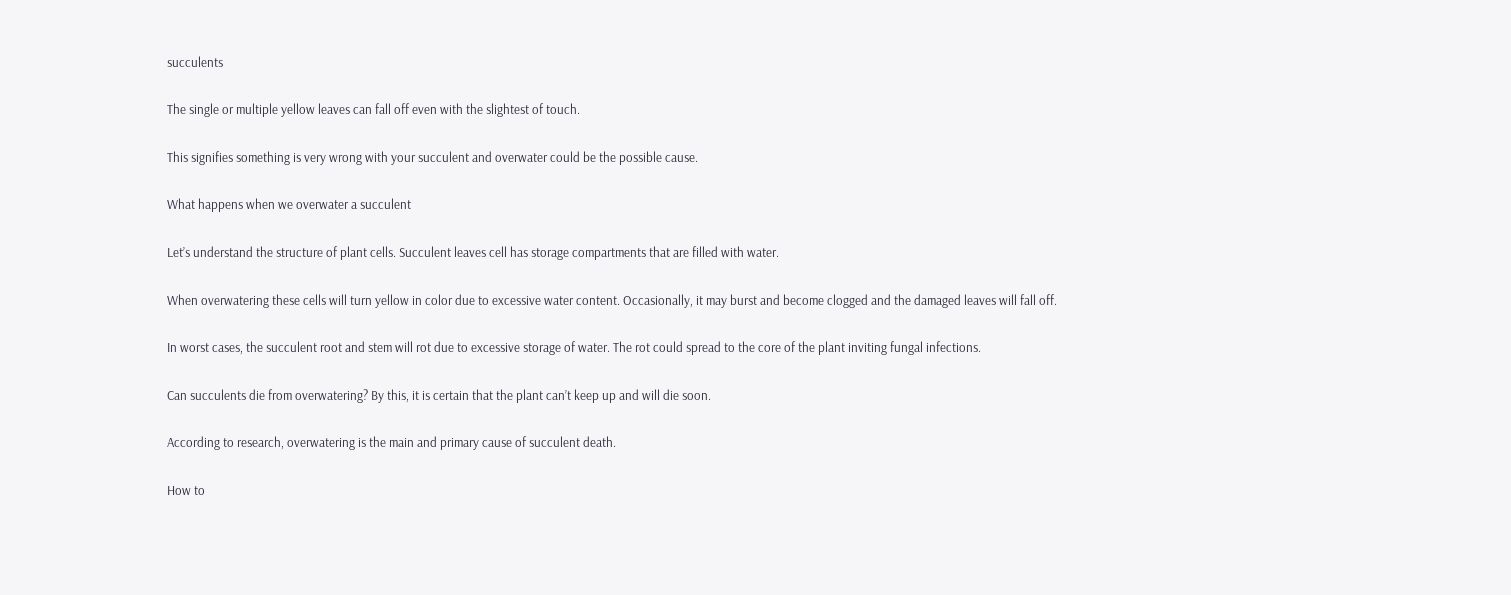succulents

The single or multiple yellow leaves can fall off even with the slightest of touch.

This signifies something is very wrong with your succulent and overwater could be the possible cause.

What happens when we overwater a succulent

Let’s understand the structure of plant cells. Succulent leaves cell has storage compartments that are filled with water.

When overwatering these cells will turn yellow in color due to excessive water content. Occasionally, it may burst and become clogged and the damaged leaves will fall off.

In worst cases, the succulent root and stem will rot due to excessive storage of water. The rot could spread to the core of the plant inviting fungal infections.

Can succulents die from overwatering? By this, it is certain that the plant can’t keep up and will die soon.

According to research, overwatering is the main and primary cause of succulent death.

How to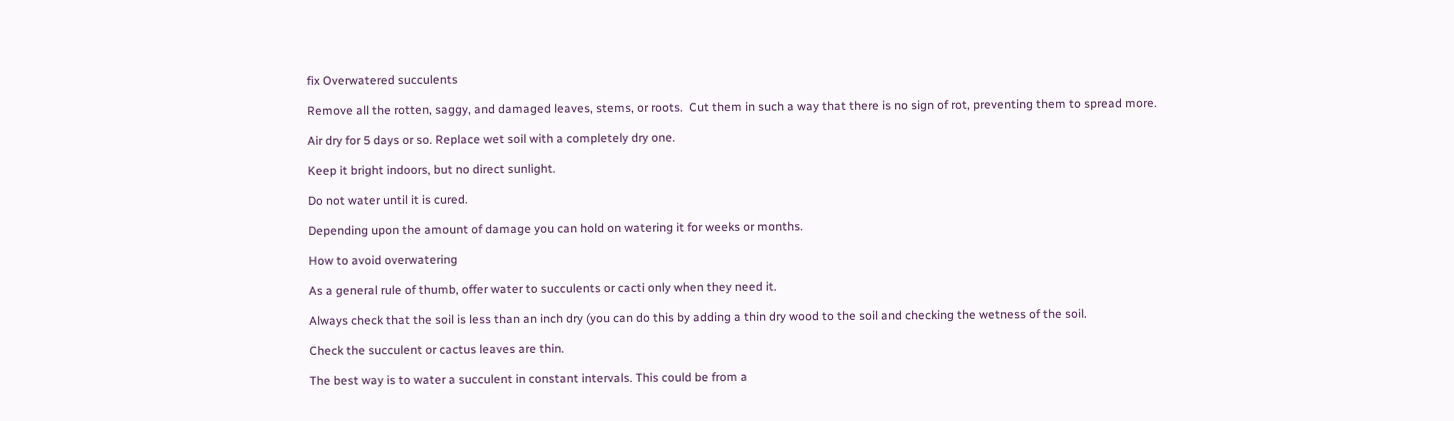fix Overwatered succulents

Remove all the rotten, saggy, and damaged leaves, stems, or roots.  Cut them in such a way that there is no sign of rot, preventing them to spread more.

Air dry for 5 days or so. Replace wet soil with a completely dry one.

Keep it bright indoors, but no direct sunlight.

Do not water until it is cured.

Depending upon the amount of damage you can hold on watering it for weeks or months.

How to avoid overwatering

As a general rule of thumb, offer water to succulents or cacti only when they need it.

Always check that the soil is less than an inch dry (you can do this by adding a thin dry wood to the soil and checking the wetness of the soil.

Check the succulent or cactus leaves are thin.

The best way is to water a succulent in constant intervals. This could be from a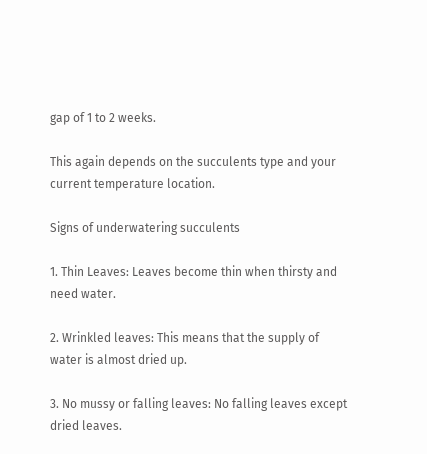gap of 1 to 2 weeks.

This again depends on the succulents type and your current temperature location.

Signs of underwatering succulents

1. Thin Leaves: Leaves become thin when thirsty and need water.

2. Wrinkled leaves: This means that the supply of water is almost dried up.

3. No mussy or falling leaves: No falling leaves except dried leaves.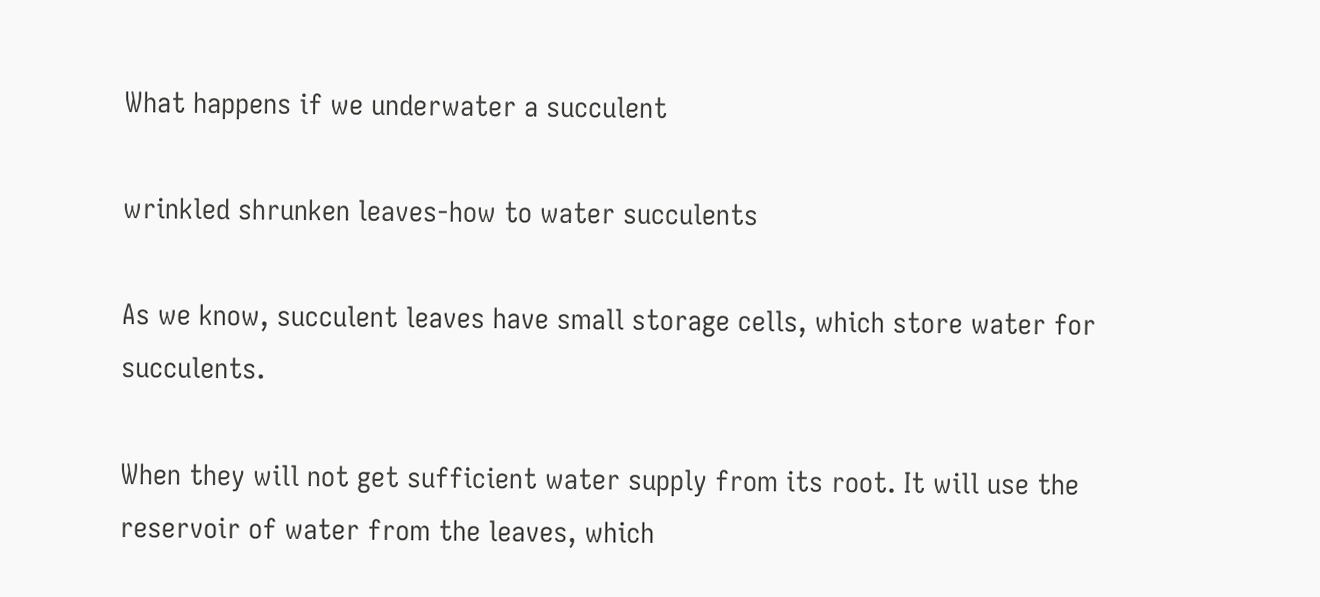What happens if we underwater a succulent

wrinkled shrunken leaves-how to water succulents

As we know, succulent leaves have small storage cells, which store water for succulents.

When they will not get sufficient water supply from its root. It will use the reservoir of water from the leaves, which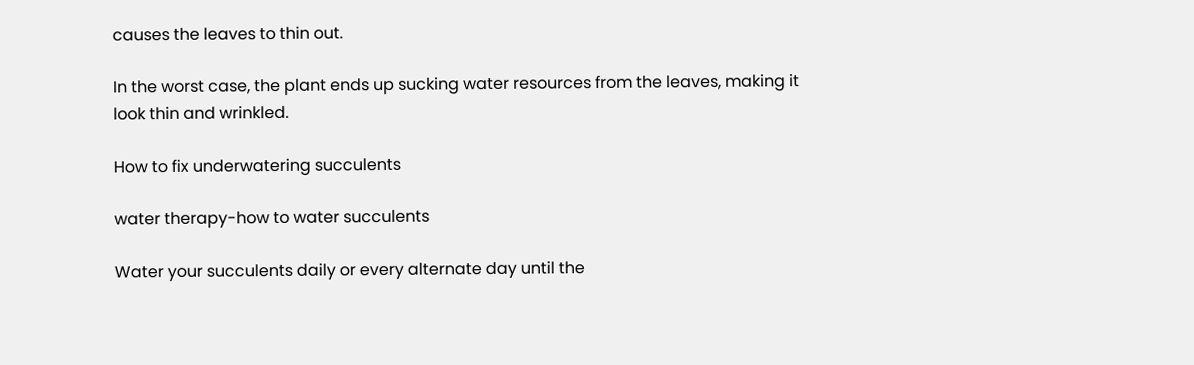causes the leaves to thin out.

In the worst case, the plant ends up sucking water resources from the leaves, making it look thin and wrinkled.

How to fix underwatering succulents

water therapy-how to water succulents

Water your succulents daily or every alternate day until the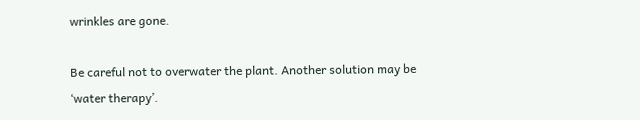wrinkles are gone.

Be careful not to overwater the plant. Another solution may be ‘water therapy’.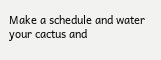Make a schedule and water your cactus and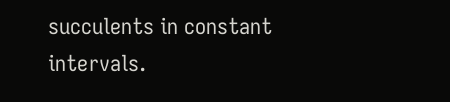succulents in constant intervals.